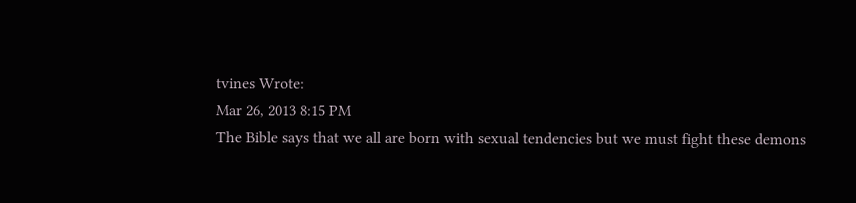tvines Wrote:
Mar 26, 2013 8:15 PM
The Bible says that we all are born with sexual tendencies but we must fight these demons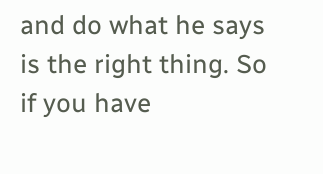and do what he says is the right thing. So if you have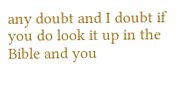any doubt and I doubt if you do look it up in the Bible and you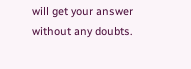will get your answer without any doubts.